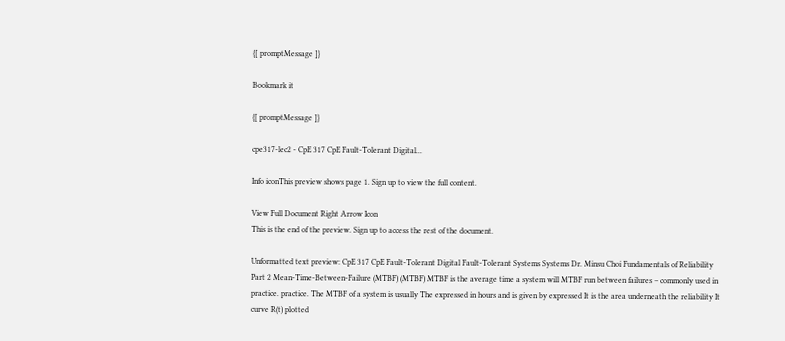{[ promptMessage ]}

Bookmark it

{[ promptMessage ]}

cpe317-lec2 - CpE 317 CpE Fault-Tolerant Digital...

Info iconThis preview shows page 1. Sign up to view the full content.

View Full Document Right Arrow Icon
This is the end of the preview. Sign up to access the rest of the document.

Unformatted text preview: CpE 317 CpE Fault-Tolerant Digital Fault-Tolerant Systems Systems Dr. Minsu Choi Fundamentals of Reliability Part 2 Mean-Time-Between-Failure (MTBF) (MTBF) MTBF is the average time a system will MTBF run between failures – commonly used in practice. practice. The MTBF of a system is usually The expressed in hours and is given by expressed It is the area underneath the reliability It curve R(t) plotted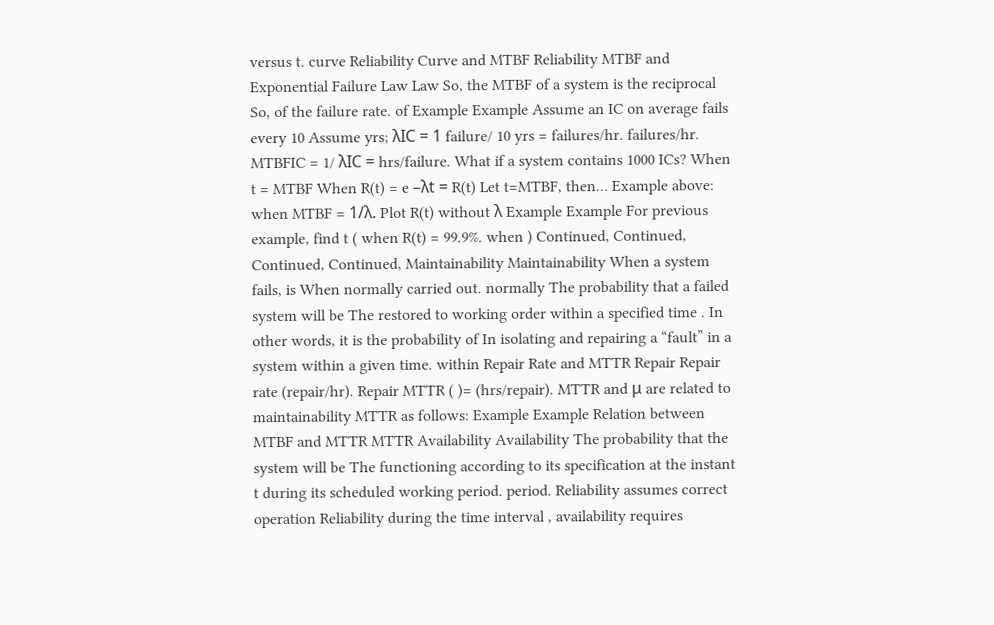versus t. curve Reliability Curve and MTBF Reliability MTBF and Exponential Failure Law Law So, the MTBF of a system is the reciprocal So, of the failure rate. of Example Example Assume an IC on average fails every 10 Assume yrs; λIC = 1 failure/ 10 yrs = failures/hr. failures/hr. MTBFIC = 1/ λIC = hrs/failure. What if a system contains 1000 ICs? When t = MTBF When R(t) = e –λt = R(t) Let t=MTBF, then… Example above: when MTBF = 1/λ. Plot R(t) without λ Example Example For previous example, find t ( when R(t) = 99.9%. when ) Continued, Continued, Continued, Continued, Maintainability Maintainability When a system fails, is When normally carried out. normally The probability that a failed system will be The restored to working order within a specified time . In other words, it is the probability of In isolating and repairing a “fault” in a system within a given time. within Repair Rate and MTTR Repair Repair rate (repair/hr). Repair MTTR ( )= (hrs/repair). MTTR and μ are related to maintainability MTTR as follows: Example Example Relation between MTBF and MTTR MTTR Availability Availability The probability that the system will be The functioning according to its specification at the instant t during its scheduled working period. period. Reliability assumes correct operation Reliability during the time interval , availability requires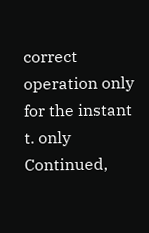correct operation only for the instant t. only Continued,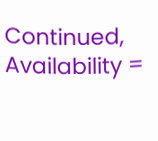Continued, Availability =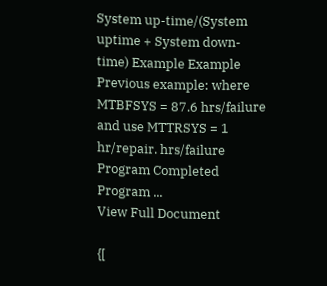System up-time/(System uptime + System down-time) Example Example Previous example: where MTBFSYS = 87.6 hrs/failure and use MTTRSYS = 1 hr/repair. hrs/failure Program Completed Program ...
View Full Document

{[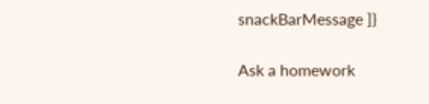snackBarMessage ]}

Ask a homework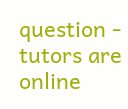question - tutors are online